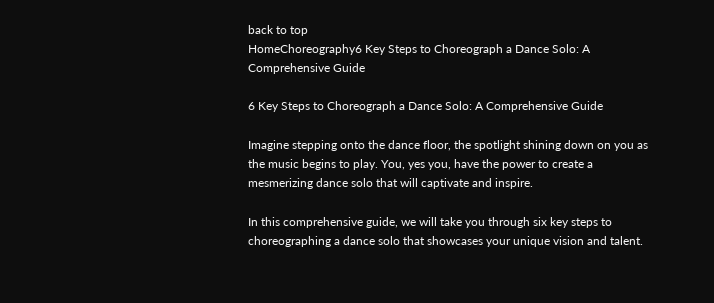back to top
HomeChoreography6 Key Steps to Choreograph a Dance Solo: A Comprehensive Guide

6 Key Steps to Choreograph a Dance Solo: A Comprehensive Guide

Imagine stepping onto the dance floor, the spotlight shining down on you as the music begins to play. You, yes you, have the power to create a mesmerizing dance solo that will captivate and inspire.

In this comprehensive guide, we will take you through six key steps to choreographing a dance solo that showcases your unique vision and talent.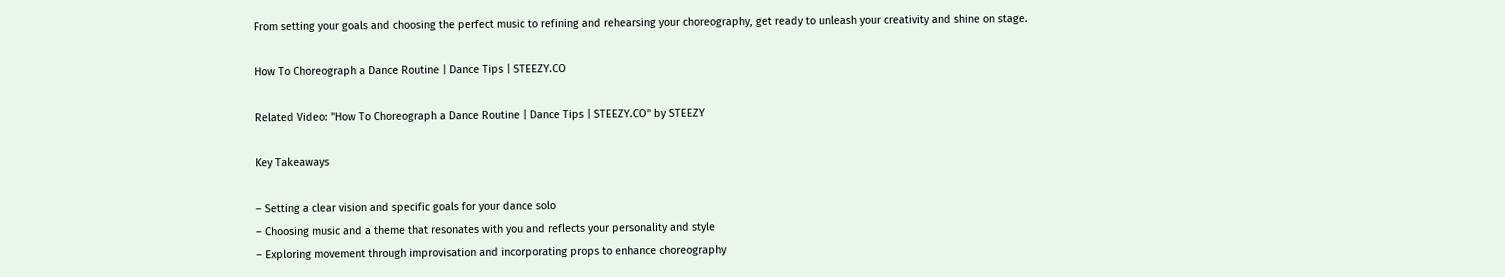From setting your goals and choosing the perfect music to refining and rehearsing your choreography, get ready to unleash your creativity and shine on stage.

How To Choreograph a Dance Routine | Dance Tips | STEEZY.CO

Related Video: "How To Choreograph a Dance Routine | Dance Tips | STEEZY.CO" by STEEZY

Key Takeaways

– Setting a clear vision and specific goals for your dance solo
– Choosing music and a theme that resonates with you and reflects your personality and style
– Exploring movement through improvisation and incorporating props to enhance choreography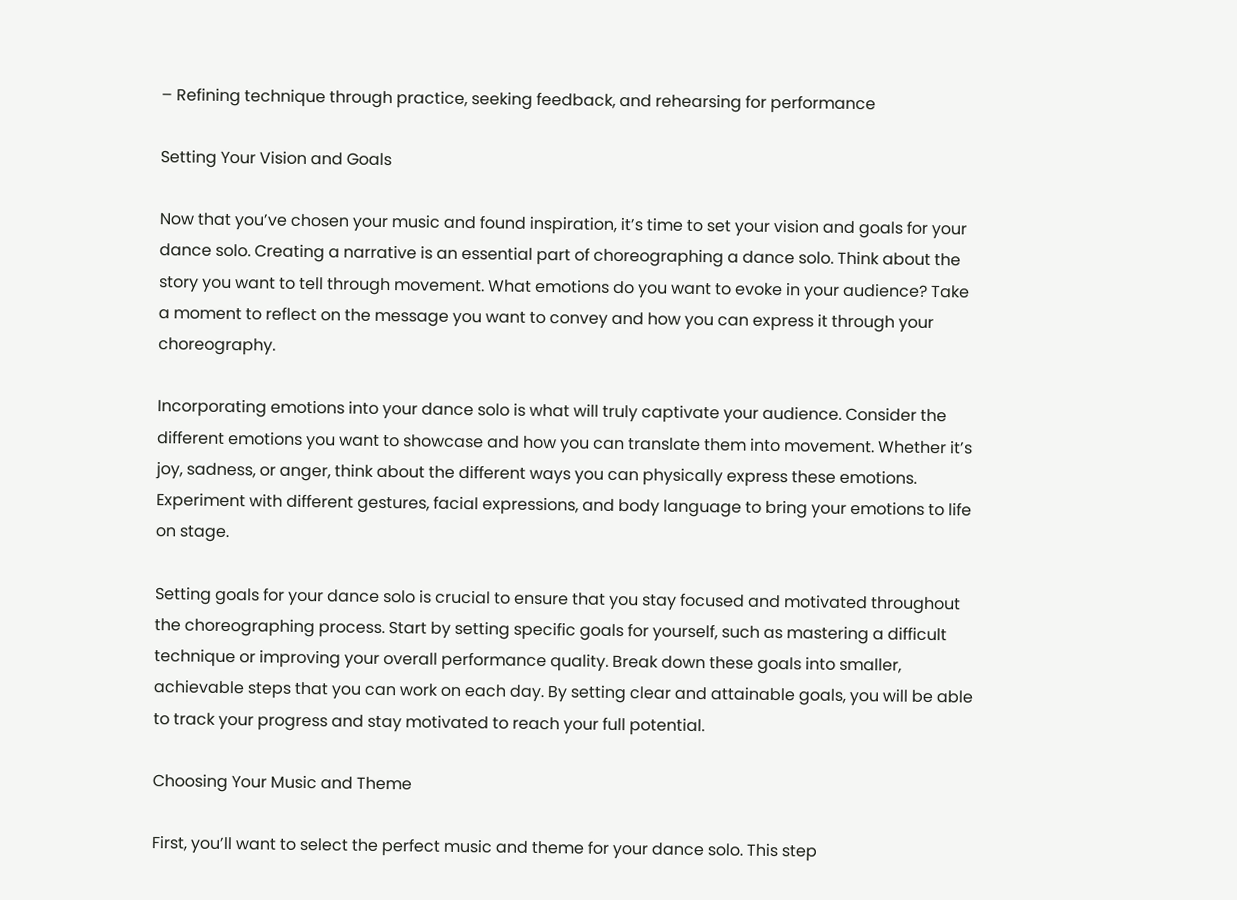– Refining technique through practice, seeking feedback, and rehearsing for performance

Setting Your Vision and Goals

Now that you’ve chosen your music and found inspiration, it’s time to set your vision and goals for your dance solo. Creating a narrative is an essential part of choreographing a dance solo. Think about the story you want to tell through movement. What emotions do you want to evoke in your audience? Take a moment to reflect on the message you want to convey and how you can express it through your choreography.

Incorporating emotions into your dance solo is what will truly captivate your audience. Consider the different emotions you want to showcase and how you can translate them into movement. Whether it’s joy, sadness, or anger, think about the different ways you can physically express these emotions. Experiment with different gestures, facial expressions, and body language to bring your emotions to life on stage.

Setting goals for your dance solo is crucial to ensure that you stay focused and motivated throughout the choreographing process. Start by setting specific goals for yourself, such as mastering a difficult technique or improving your overall performance quality. Break down these goals into smaller, achievable steps that you can work on each day. By setting clear and attainable goals, you will be able to track your progress and stay motivated to reach your full potential.

Choosing Your Music and Theme

First, you’ll want to select the perfect music and theme for your dance solo. This step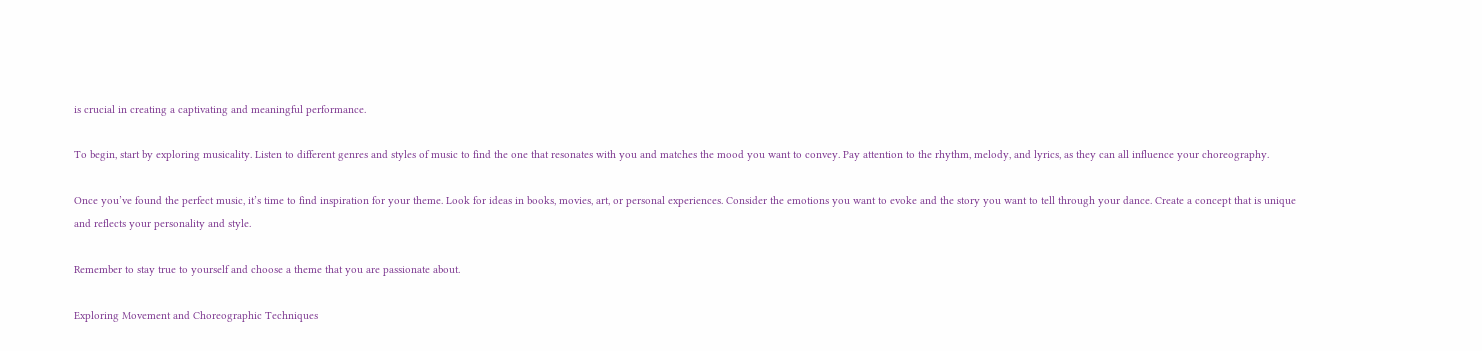is crucial in creating a captivating and meaningful performance.

To begin, start by exploring musicality. Listen to different genres and styles of music to find the one that resonates with you and matches the mood you want to convey. Pay attention to the rhythm, melody, and lyrics, as they can all influence your choreography.

Once you’ve found the perfect music, it’s time to find inspiration for your theme. Look for ideas in books, movies, art, or personal experiences. Consider the emotions you want to evoke and the story you want to tell through your dance. Create a concept that is unique and reflects your personality and style.

Remember to stay true to yourself and choose a theme that you are passionate about.

Exploring Movement and Choreographic Techniques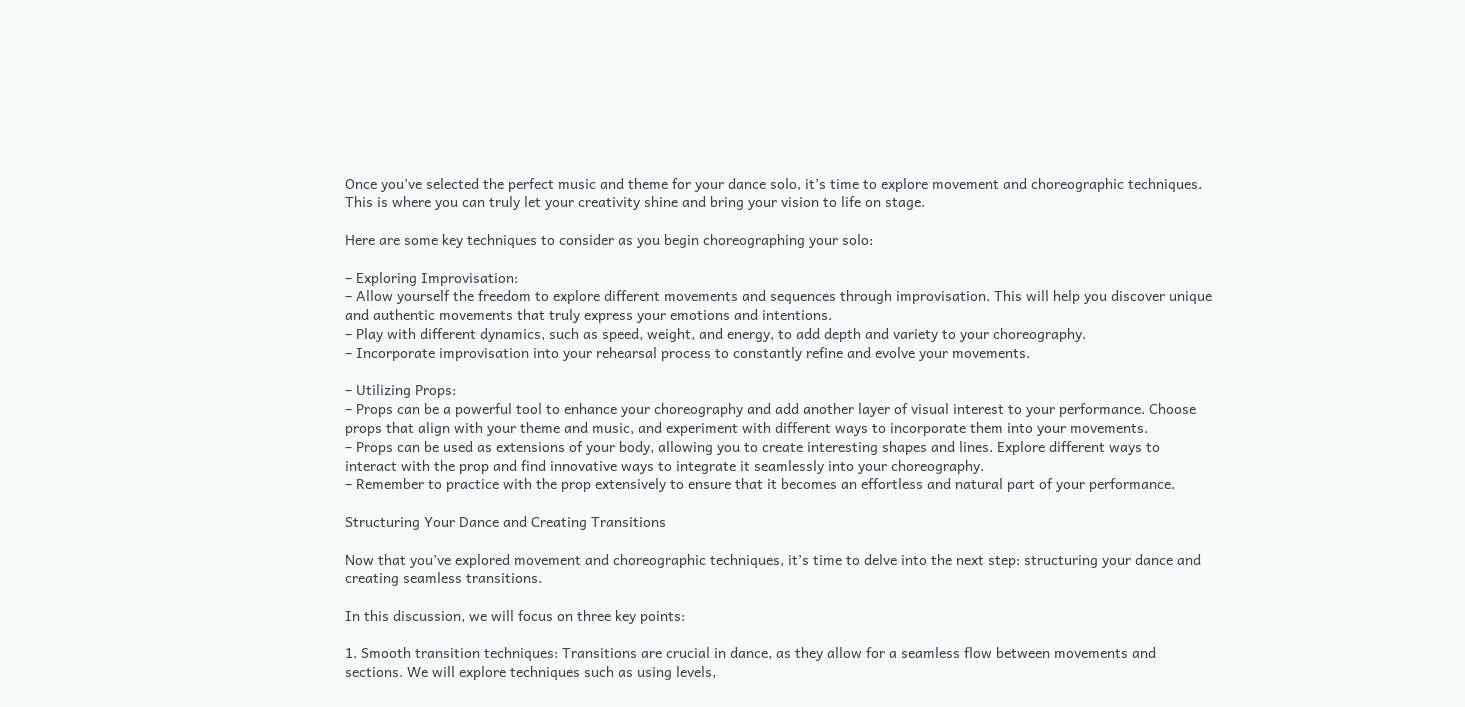Once you’ve selected the perfect music and theme for your dance solo, it’s time to explore movement and choreographic techniques. This is where you can truly let your creativity shine and bring your vision to life on stage.

Here are some key techniques to consider as you begin choreographing your solo:

– Exploring Improvisation:
– Allow yourself the freedom to explore different movements and sequences through improvisation. This will help you discover unique and authentic movements that truly express your emotions and intentions.
– Play with different dynamics, such as speed, weight, and energy, to add depth and variety to your choreography.
– Incorporate improvisation into your rehearsal process to constantly refine and evolve your movements.

– Utilizing Props:
– Props can be a powerful tool to enhance your choreography and add another layer of visual interest to your performance. Choose props that align with your theme and music, and experiment with different ways to incorporate them into your movements.
– Props can be used as extensions of your body, allowing you to create interesting shapes and lines. Explore different ways to interact with the prop and find innovative ways to integrate it seamlessly into your choreography.
– Remember to practice with the prop extensively to ensure that it becomes an effortless and natural part of your performance.

Structuring Your Dance and Creating Transitions

Now that you’ve explored movement and choreographic techniques, it’s time to delve into the next step: structuring your dance and creating seamless transitions.

In this discussion, we will focus on three key points:

1. Smooth transition techniques: Transitions are crucial in dance, as they allow for a seamless flow between movements and sections. We will explore techniques such as using levels,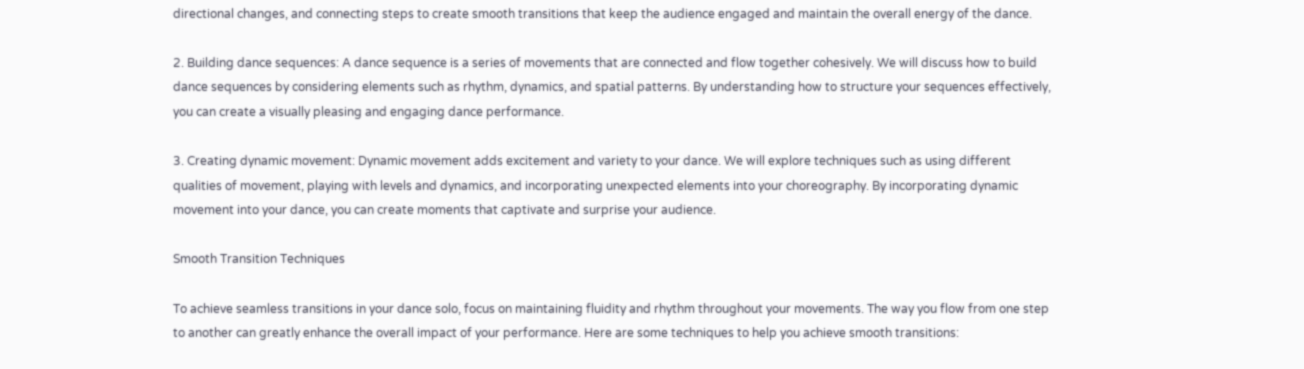directional changes, and connecting steps to create smooth transitions that keep the audience engaged and maintain the overall energy of the dance.

2. Building dance sequences: A dance sequence is a series of movements that are connected and flow together cohesively. We will discuss how to build dance sequences by considering elements such as rhythm, dynamics, and spatial patterns. By understanding how to structure your sequences effectively, you can create a visually pleasing and engaging dance performance.

3. Creating dynamic movement: Dynamic movement adds excitement and variety to your dance. We will explore techniques such as using different qualities of movement, playing with levels and dynamics, and incorporating unexpected elements into your choreography. By incorporating dynamic movement into your dance, you can create moments that captivate and surprise your audience.

Smooth Transition Techniques

To achieve seamless transitions in your dance solo, focus on maintaining fluidity and rhythm throughout your movements. The way you flow from one step to another can greatly enhance the overall impact of your performance. Here are some techniques to help you achieve smooth transitions: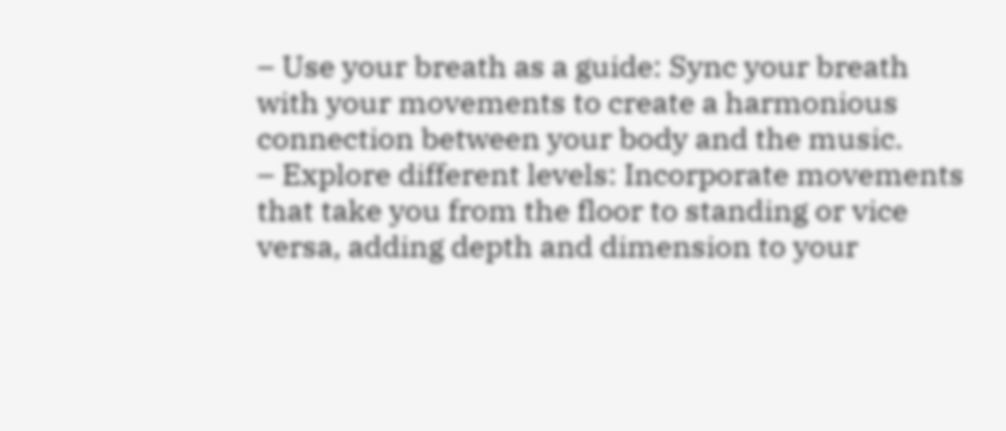– Use your breath as a guide: Sync your breath with your movements to create a harmonious connection between your body and the music.
– Explore different levels: Incorporate movements that take you from the floor to standing or vice versa, adding depth and dimension to your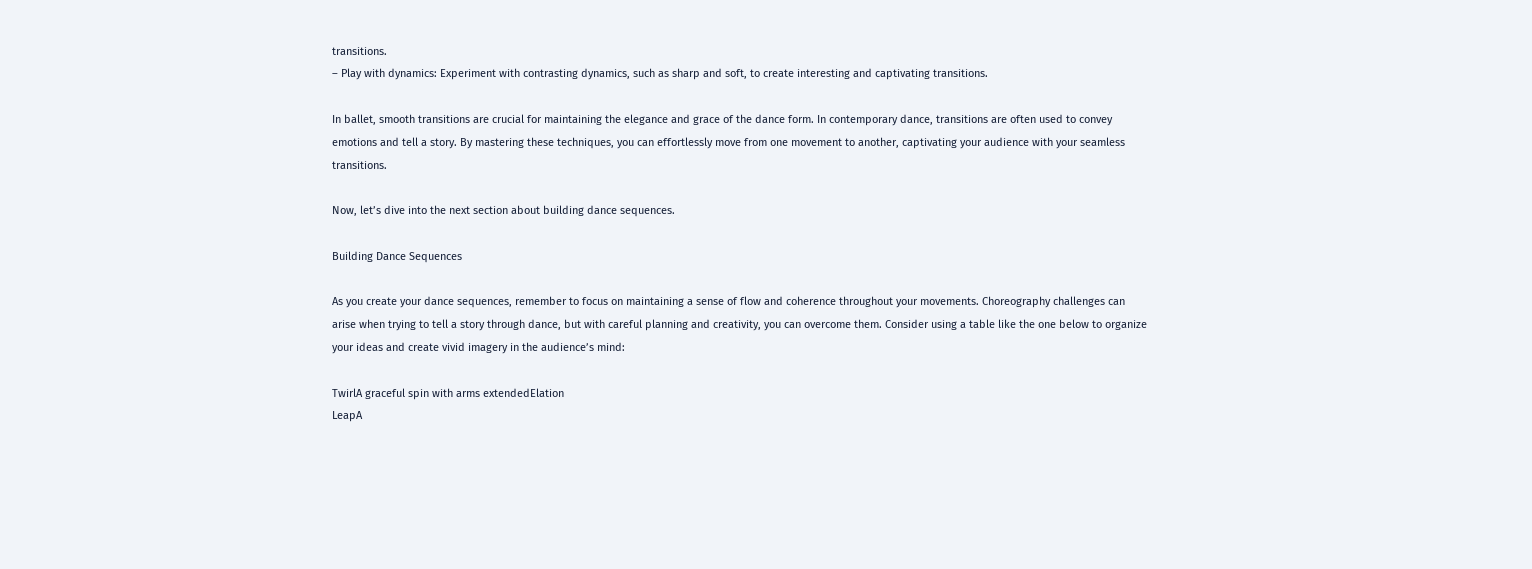transitions.
– Play with dynamics: Experiment with contrasting dynamics, such as sharp and soft, to create interesting and captivating transitions.

In ballet, smooth transitions are crucial for maintaining the elegance and grace of the dance form. In contemporary dance, transitions are often used to convey emotions and tell a story. By mastering these techniques, you can effortlessly move from one movement to another, captivating your audience with your seamless transitions.

Now, let’s dive into the next section about building dance sequences.

Building Dance Sequences

As you create your dance sequences, remember to focus on maintaining a sense of flow and coherence throughout your movements. Choreography challenges can arise when trying to tell a story through dance, but with careful planning and creativity, you can overcome them. Consider using a table like the one below to organize your ideas and create vivid imagery in the audience’s mind:

TwirlA graceful spin with arms extendedElation
LeapA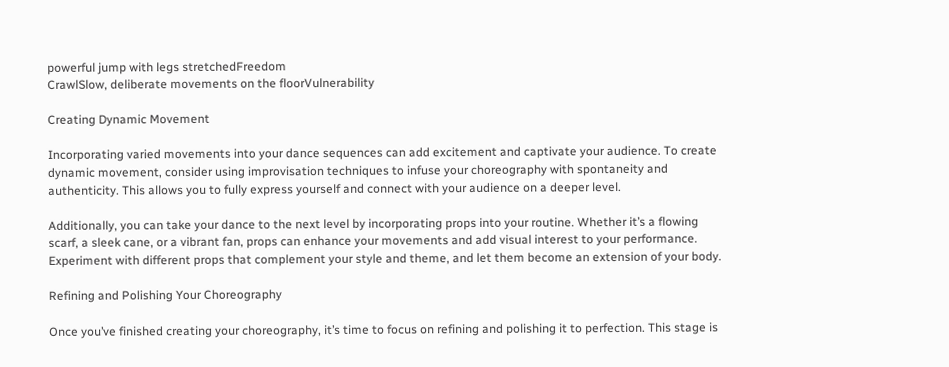powerful jump with legs stretchedFreedom
CrawlSlow, deliberate movements on the floorVulnerability

Creating Dynamic Movement

Incorporating varied movements into your dance sequences can add excitement and captivate your audience. To create dynamic movement, consider using improvisation techniques to infuse your choreography with spontaneity and authenticity. This allows you to fully express yourself and connect with your audience on a deeper level.

Additionally, you can take your dance to the next level by incorporating props into your routine. Whether it’s a flowing scarf, a sleek cane, or a vibrant fan, props can enhance your movements and add visual interest to your performance. Experiment with different props that complement your style and theme, and let them become an extension of your body.

Refining and Polishing Your Choreography

Once you’ve finished creating your choreography, it’s time to focus on refining and polishing it to perfection. This stage is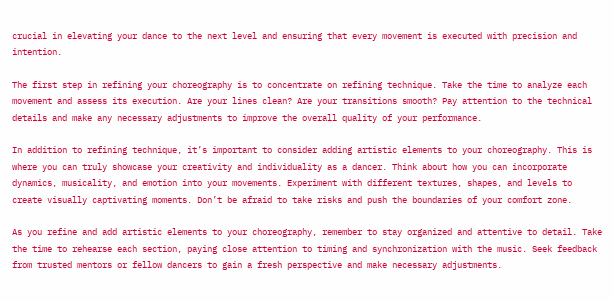crucial in elevating your dance to the next level and ensuring that every movement is executed with precision and intention.

The first step in refining your choreography is to concentrate on refining technique. Take the time to analyze each movement and assess its execution. Are your lines clean? Are your transitions smooth? Pay attention to the technical details and make any necessary adjustments to improve the overall quality of your performance.

In addition to refining technique, it’s important to consider adding artistic elements to your choreography. This is where you can truly showcase your creativity and individuality as a dancer. Think about how you can incorporate dynamics, musicality, and emotion into your movements. Experiment with different textures, shapes, and levels to create visually captivating moments. Don’t be afraid to take risks and push the boundaries of your comfort zone.

As you refine and add artistic elements to your choreography, remember to stay organized and attentive to detail. Take the time to rehearse each section, paying close attention to timing and synchronization with the music. Seek feedback from trusted mentors or fellow dancers to gain a fresh perspective and make necessary adjustments.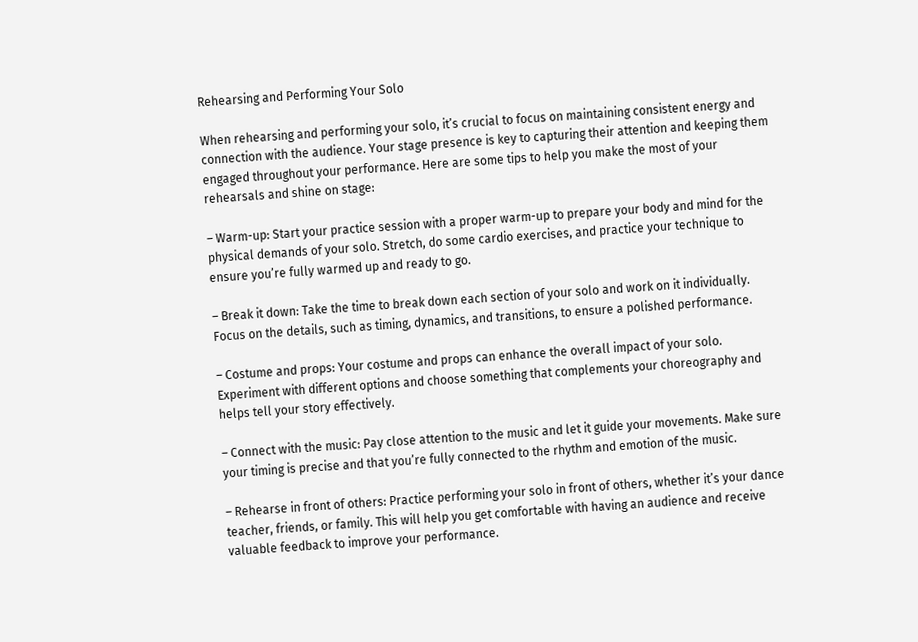Rehearsing and Performing Your Solo

When rehearsing and performing your solo, it’s crucial to focus on maintaining consistent energy and connection with the audience. Your stage presence is key to capturing their attention and keeping them engaged throughout your performance. Here are some tips to help you make the most of your rehearsals and shine on stage:

– Warm-up: Start your practice session with a proper warm-up to prepare your body and mind for the physical demands of your solo. Stretch, do some cardio exercises, and practice your technique to ensure you’re fully warmed up and ready to go.

– Break it down: Take the time to break down each section of your solo and work on it individually. Focus on the details, such as timing, dynamics, and transitions, to ensure a polished performance.

– Costume and props: Your costume and props can enhance the overall impact of your solo. Experiment with different options and choose something that complements your choreography and helps tell your story effectively.

– Connect with the music: Pay close attention to the music and let it guide your movements. Make sure your timing is precise and that you’re fully connected to the rhythm and emotion of the music.

– Rehearse in front of others: Practice performing your solo in front of others, whether it’s your dance teacher, friends, or family. This will help you get comfortable with having an audience and receive valuable feedback to improve your performance.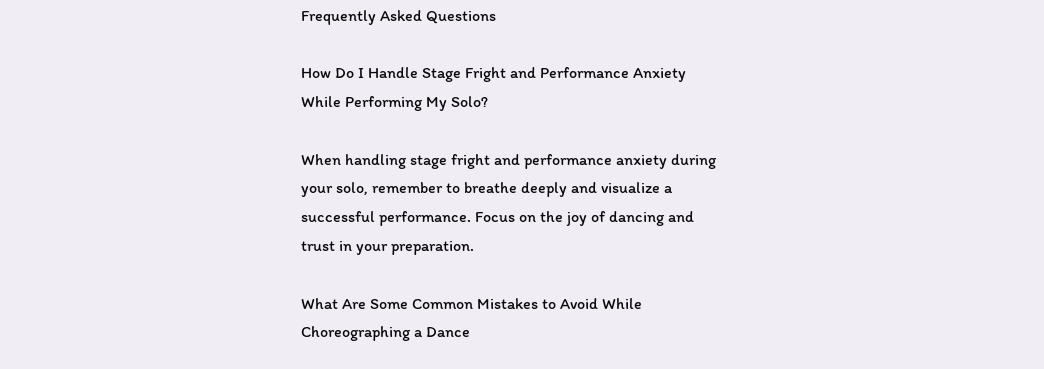Frequently Asked Questions

How Do I Handle Stage Fright and Performance Anxiety While Performing My Solo?

When handling stage fright and performance anxiety during your solo, remember to breathe deeply and visualize a successful performance. Focus on the joy of dancing and trust in your preparation.

What Are Some Common Mistakes to Avoid While Choreographing a Dance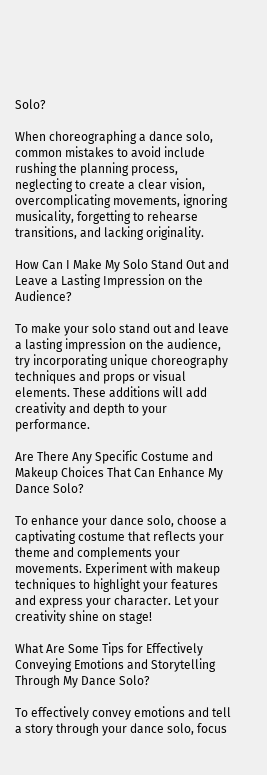Solo?

When choreographing a dance solo, common mistakes to avoid include rushing the planning process, neglecting to create a clear vision, overcomplicating movements, ignoring musicality, forgetting to rehearse transitions, and lacking originality.

How Can I Make My Solo Stand Out and Leave a Lasting Impression on the Audience?

To make your solo stand out and leave a lasting impression on the audience, try incorporating unique choreography techniques and props or visual elements. These additions will add creativity and depth to your performance.

Are There Any Specific Costume and Makeup Choices That Can Enhance My Dance Solo?

To enhance your dance solo, choose a captivating costume that reflects your theme and complements your movements. Experiment with makeup techniques to highlight your features and express your character. Let your creativity shine on stage!

What Are Some Tips for Effectively Conveying Emotions and Storytelling Through My Dance Solo?

To effectively convey emotions and tell a story through your dance solo, focus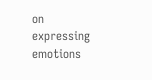on expressing emotions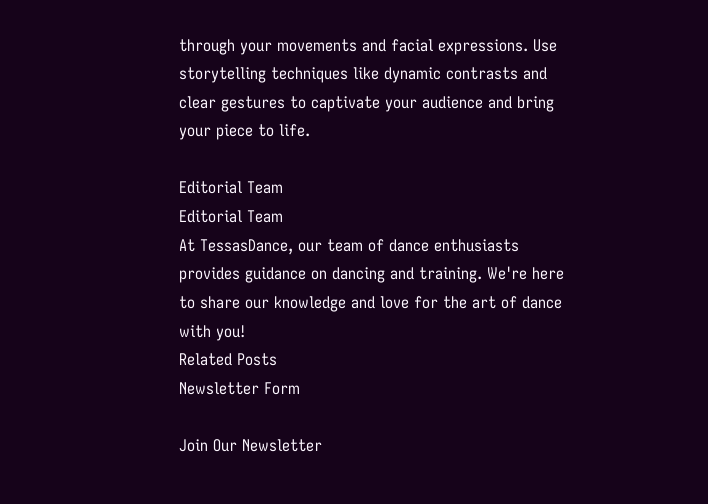through your movements and facial expressions. Use storytelling techniques like dynamic contrasts and clear gestures to captivate your audience and bring your piece to life.

Editorial Team
Editorial Team
At TessasDance, our team of dance enthusiasts provides guidance on dancing and training. We're here to share our knowledge and love for the art of dance with you!
Related Posts
Newsletter Form

Join Our Newsletter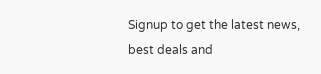Signup to get the latest news, best deals and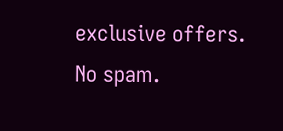exclusive offers. No spam.